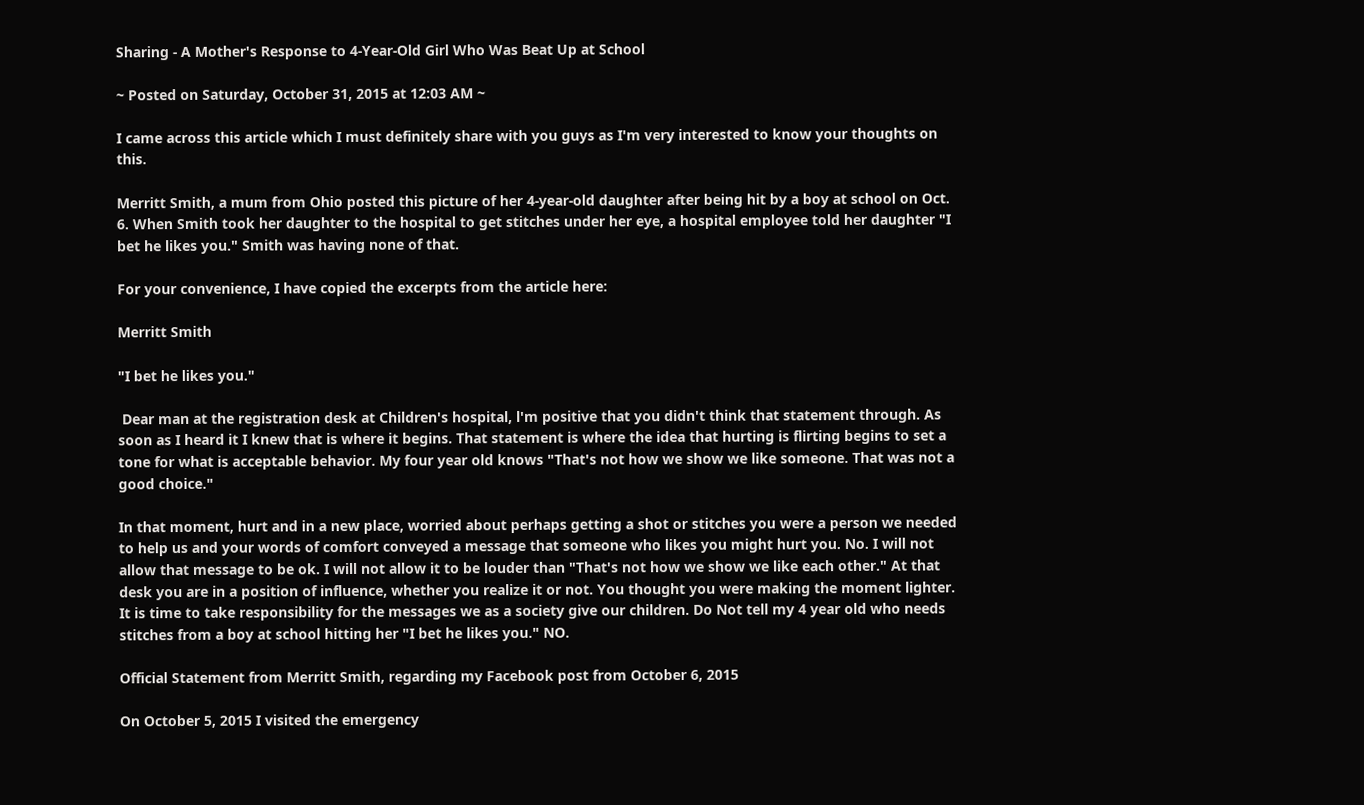Sharing - A Mother's Response to 4-Year-Old Girl Who Was Beat Up at School

~ Posted on Saturday, October 31, 2015 at 12:03 AM ~

I came across this article which I must definitely share with you guys as I'm very interested to know your thoughts on this.

Merritt Smith, a mum from Ohio posted this picture of her 4-year-old daughter after being hit by a boy at school on Oct. 6. When Smith took her daughter to the hospital to get stitches under her eye, a hospital employee told her daughter "I bet he likes you." Smith was having none of that.

For your convenience, I have copied the excerpts from the article here:

Merritt Smith

"I bet he likes you."

 Dear man at the registration desk at Children's hospital, l'm positive that you didn't think that statement through. As soon as I heard it I knew that is where it begins. That statement is where the idea that hurting is flirting begins to set a tone for what is acceptable behavior. My four year old knows "That's not how we show we like someone. That was not a good choice."

In that moment, hurt and in a new place, worried about perhaps getting a shot or stitches you were a person we needed to help us and your words of comfort conveyed a message that someone who likes you might hurt you. No. I will not allow that message to be ok. I will not allow it to be louder than "That's not how we show we like each other." At that desk you are in a position of influence, whether you realize it or not. You thought you were making the moment lighter. It is time to take responsibility for the messages we as a society give our children. Do Not tell my 4 year old who needs stitches from a boy at school hitting her "I bet he likes you." NO.

Official Statement from Merritt Smith, regarding my Facebook post from October 6, 2015

On October 5, 2015 I visited the emergency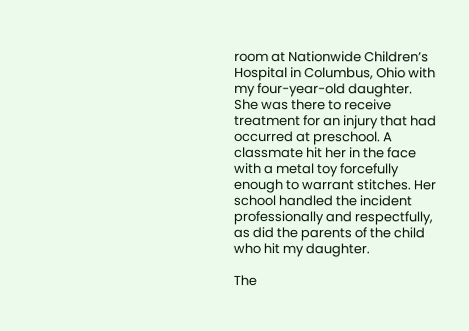room at Nationwide Children’s Hospital in Columbus, Ohio with my four-year-old daughter. She was there to receive treatment for an injury that had occurred at preschool. A classmate hit her in the face with a metal toy forcefully enough to warrant stitches. Her school handled the incident professionally and respectfully, as did the parents of the child who hit my daughter.

The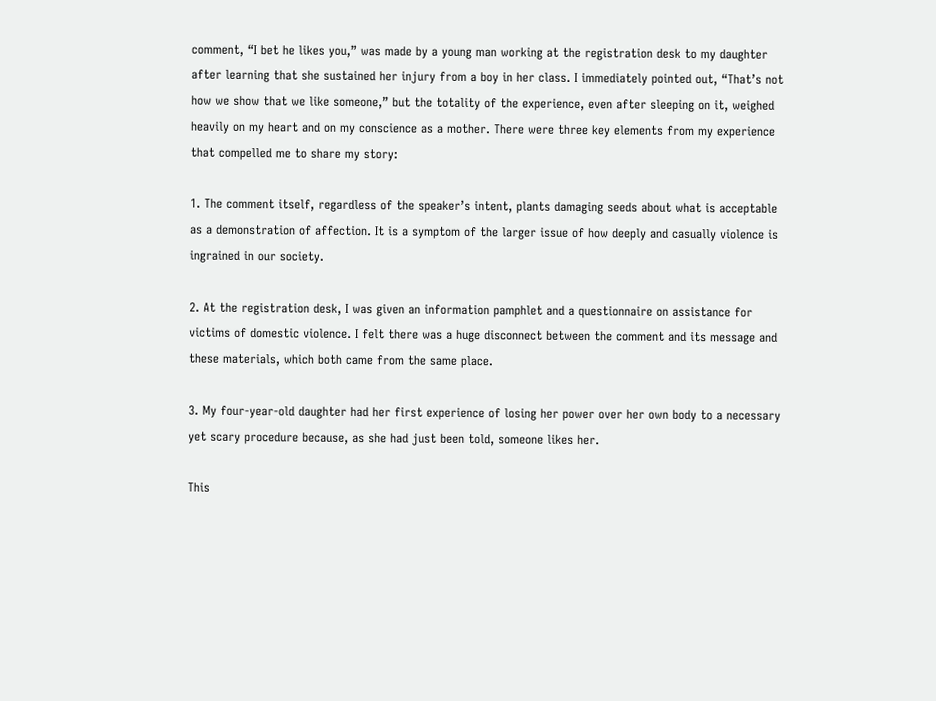comment, “I bet he likes you,” was made by a young man working at the registration desk to my daughter after learning that she sustained her injury from a boy in her class. I immediately pointed out, “That’s not how we show that we like someone,” but the totality of the experience, even after sleeping on it, weighed heavily on my heart and on my conscience as a mother. There were three key elements from my experience that compelled me to share my story:

1. The comment itself, regardless of the speaker’s intent, plants damaging seeds about what is acceptable as a demonstration of affection. It is a symptom of the larger issue of how deeply and casually violence is ingrained in our society.

2. At the registration desk, I was given an information pamphlet and a questionnaire on assistance for victims of domestic violence. I felt there was a huge disconnect between the comment and its message and these materials, which both came from the same place.

3. My four-year-old daughter had her first experience of losing her power over her own body to a necessary yet scary procedure because, as she had just been told, someone likes her.

This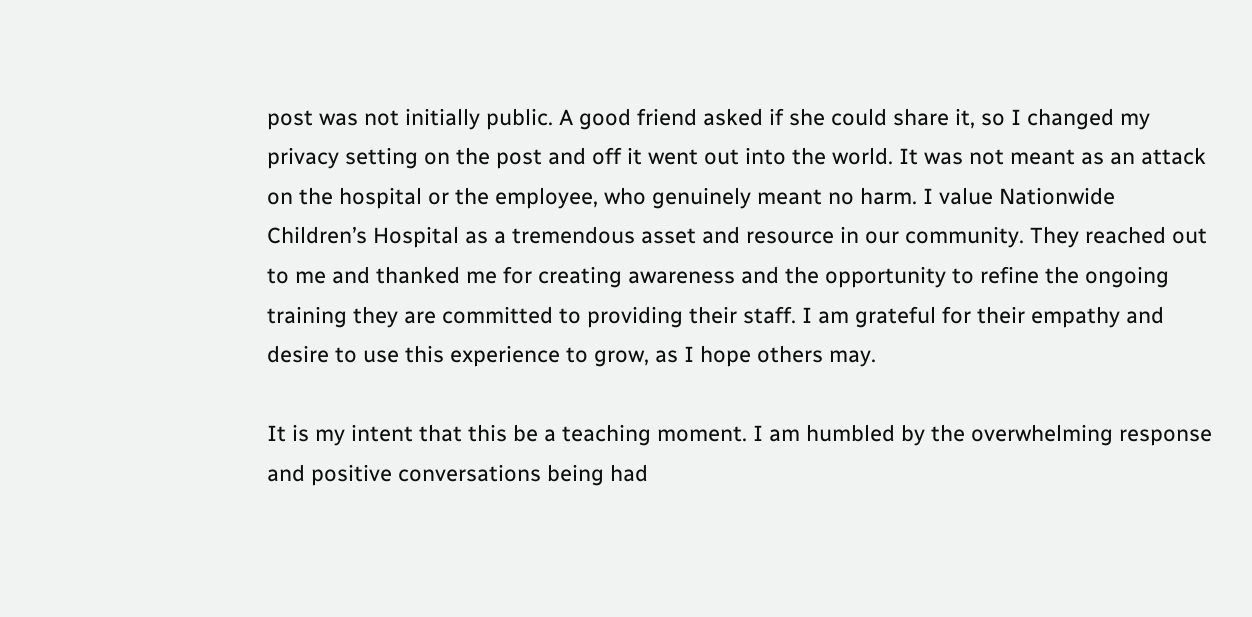post was not initially public. A good friend asked if she could share it, so I changed my privacy setting on the post and off it went out into the world. It was not meant as an attack on the hospital or the employee, who genuinely meant no harm. I value Nationwide Children’s Hospital as a tremendous asset and resource in our community. They reached out to me and thanked me for creating awareness and the opportunity to refine the ongoing training they are committed to providing their staff. I am grateful for their empathy and desire to use this experience to grow, as I hope others may.

It is my intent that this be a teaching moment. I am humbled by the overwhelming response and positive conversations being had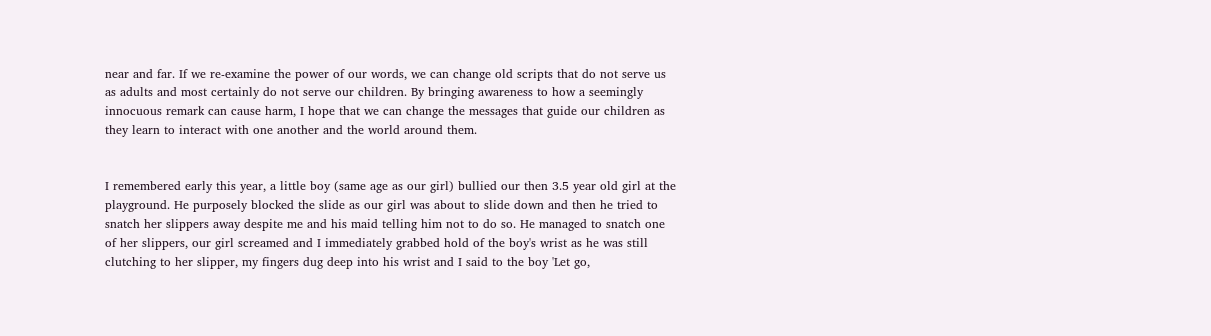near and far. If we re-examine the power of our words, we can change old scripts that do not serve us as adults and most certainly do not serve our children. By bringing awareness to how a seemingly innocuous remark can cause harm, I hope that we can change the messages that guide our children as they learn to interact with one another and the world around them.


I remembered early this year, a little boy (same age as our girl) bullied our then 3.5 year old girl at the playground. He purposely blocked the slide as our girl was about to slide down and then he tried to snatch her slippers away despite me and his maid telling him not to do so. He managed to snatch one of her slippers, our girl screamed and I immediately grabbed hold of the boy's wrist as he was still clutching to her slipper, my fingers dug deep into his wrist and I said to the boy 'Let go,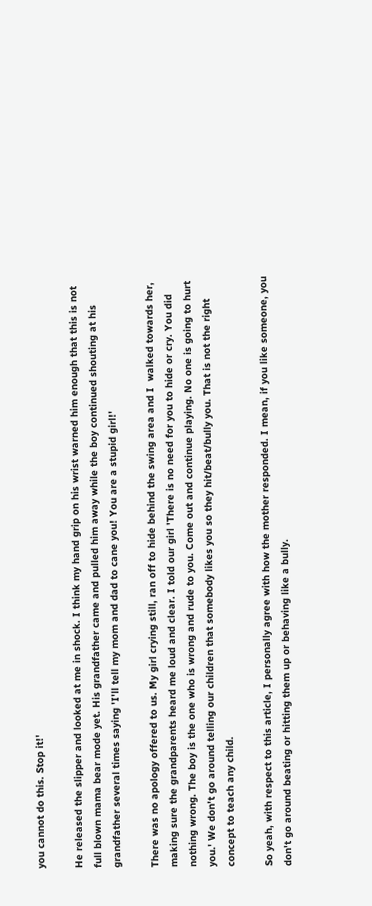you cannot do this. Stop it!'

He released the slipper and looked at me in shock. I think my hand grip on his wrist warned him enough that this is not full blown mama bear mode yet. His grandfather came and pulled him away while the boy continued shouting at his grandfather several times saying 'I'll tell my mom and dad to cane you! You are a stupid girl!'

There was no apology offered to us. My girl crying still, ran off to hide behind the swing area and I  walked towards her, making sure the grandparents heard me loud and clear. I told our girl 'There is no need for you to hide or cry. You did nothing wrong. The boy is the one who is wrong and rude to you. Come out and continue playing. No one is going to hurt you.' We don't go around telling our children that somebody likes you so they hit/beat/bully you. That is not the right concept to teach any child.

So yeah, with respect to this article, I personally agree with how the mother responded. I mean, if you like someone, you don't go around beating or hitting them up or behaving like a bully.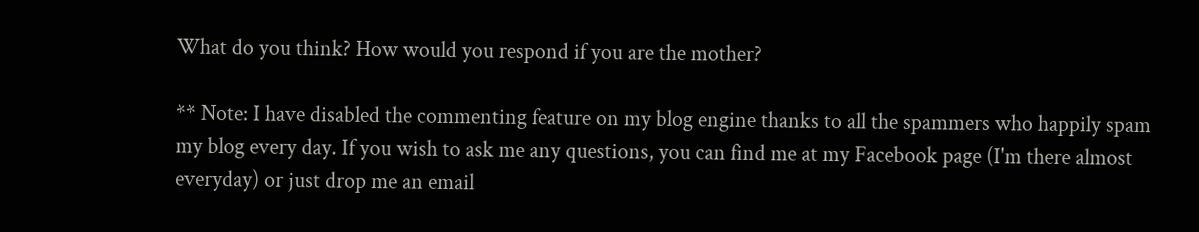What do you think? How would you respond if you are the mother?

** Note: I have disabled the commenting feature on my blog engine thanks to all the spammers who happily spam my blog every day. If you wish to ask me any questions, you can find me at my Facebook page (I'm there almost everyday) or just drop me an email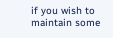if you wish to maintain some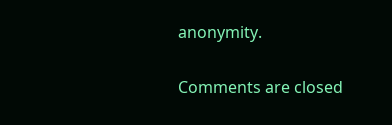anonymity.

Comments are closed